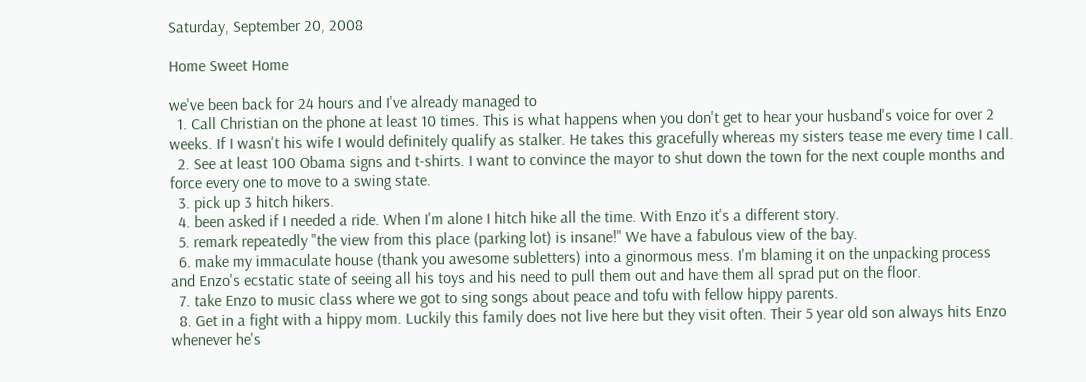Saturday, September 20, 2008

Home Sweet Home

we've been back for 24 hours and I've already managed to
  1. Call Christian on the phone at least 10 times. This is what happens when you don't get to hear your husband's voice for over 2 weeks. If I wasn't his wife I would definitely qualify as stalker. He takes this gracefully whereas my sisters tease me every time I call.
  2. See at least 100 Obama signs and t-shirts. I want to convince the mayor to shut down the town for the next couple months and force every one to move to a swing state.
  3. pick up 3 hitch hikers.
  4. been asked if I needed a ride. When I'm alone I hitch hike all the time. With Enzo it's a different story.
  5. remark repeatedly "the view from this place (parking lot) is insane!" We have a fabulous view of the bay.
  6. make my immaculate house (thank you awesome subletters) into a ginormous mess. I'm blaming it on the unpacking process and Enzo's ecstatic state of seeing all his toys and his need to pull them out and have them all sprad put on the floor.
  7. take Enzo to music class where we got to sing songs about peace and tofu with fellow hippy parents.
  8. Get in a fight with a hippy mom. Luckily this family does not live here but they visit often. Their 5 year old son always hits Enzo whenever he's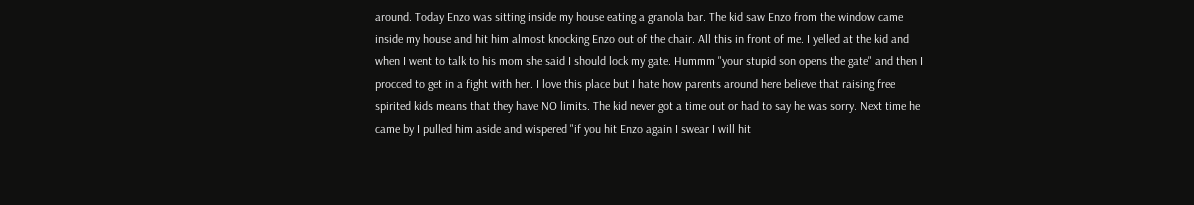around. Today Enzo was sitting inside my house eating a granola bar. The kid saw Enzo from the window came inside my house and hit him almost knocking Enzo out of the chair. All this in front of me. I yelled at the kid and when I went to talk to his mom she said I should lock my gate. Hummm "your stupid son opens the gate" and then I procced to get in a fight with her. I love this place but I hate how parents around here believe that raising free spirited kids means that they have NO limits. The kid never got a time out or had to say he was sorry. Next time he came by I pulled him aside and wispered "if you hit Enzo again I swear I will hit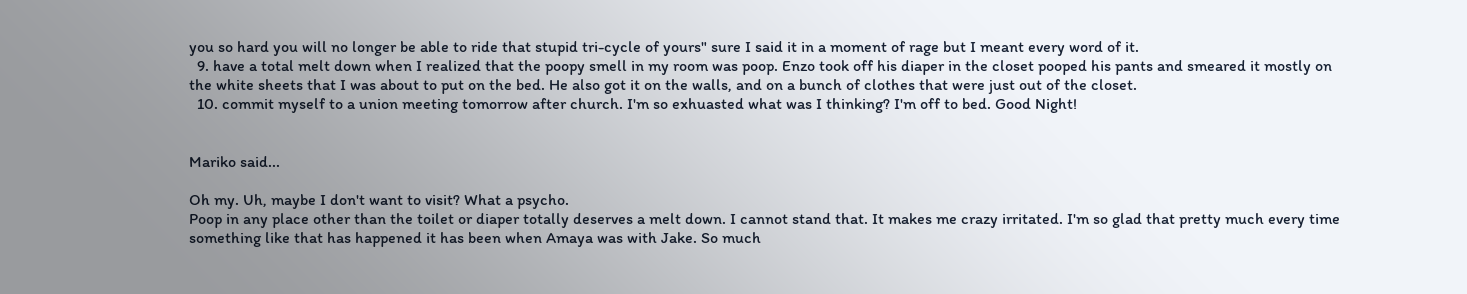you so hard you will no longer be able to ride that stupid tri-cycle of yours" sure I said it in a moment of rage but I meant every word of it.
  9. have a total melt down when I realized that the poopy smell in my room was poop. Enzo took off his diaper in the closet pooped his pants and smeared it mostly on the white sheets that I was about to put on the bed. He also got it on the walls, and on a bunch of clothes that were just out of the closet.
  10. commit myself to a union meeting tomorrow after church. I'm so exhuasted what was I thinking? I'm off to bed. Good Night!


Mariko said...

Oh my. Uh, maybe I don't want to visit? What a psycho.
Poop in any place other than the toilet or diaper totally deserves a melt down. I cannot stand that. It makes me crazy irritated. I'm so glad that pretty much every time something like that has happened it has been when Amaya was with Jake. So much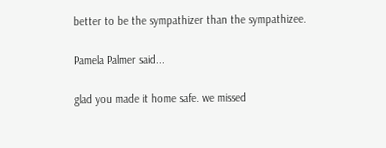better to be the sympathizer than the sympathizee.

Pamela Palmer said...

glad you made it home safe. we missed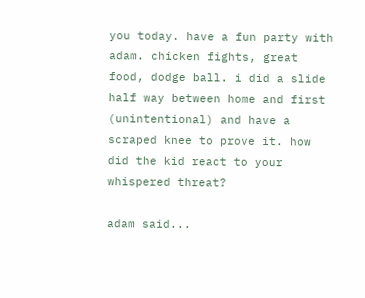you today. have a fun party with adam. chicken fights, great food, dodge ball. i did a slide half way between home and first (unintentional) and have a scraped knee to prove it. how did the kid react to your whispered threat?

adam said...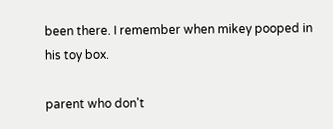been there. I remember when mikey pooped in his toy box.

parent who don't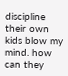discipline their own kids blow my mind. how can they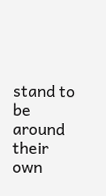stand to be around their own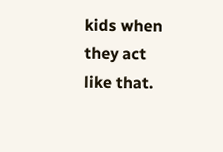kids when they act like that.